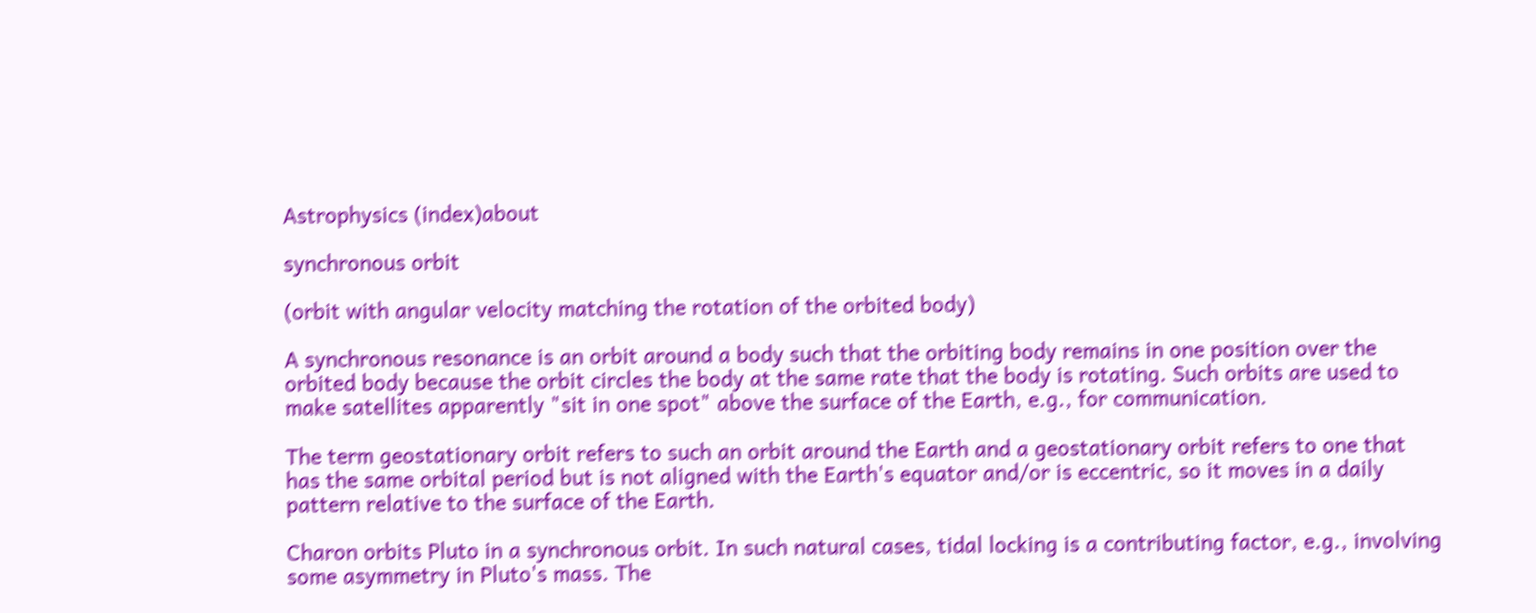Astrophysics (index)about

synchronous orbit

(orbit with angular velocity matching the rotation of the orbited body)

A synchronous resonance is an orbit around a body such that the orbiting body remains in one position over the orbited body because the orbit circles the body at the same rate that the body is rotating. Such orbits are used to make satellites apparently "sit in one spot" above the surface of the Earth, e.g., for communication.

The term geostationary orbit refers to such an orbit around the Earth and a geostationary orbit refers to one that has the same orbital period but is not aligned with the Earth's equator and/or is eccentric, so it moves in a daily pattern relative to the surface of the Earth.

Charon orbits Pluto in a synchronous orbit. In such natural cases, tidal locking is a contributing factor, e.g., involving some asymmetry in Pluto's mass. The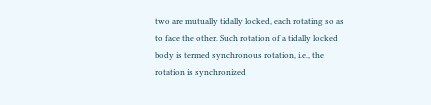two are mutually tidally locked, each rotating so as to face the other. Such rotation of a tidally locked body is termed synchronous rotation, i.e., the rotation is synchronized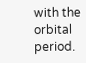with the orbital period.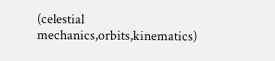(celestial mechanics,orbits,kinematics)